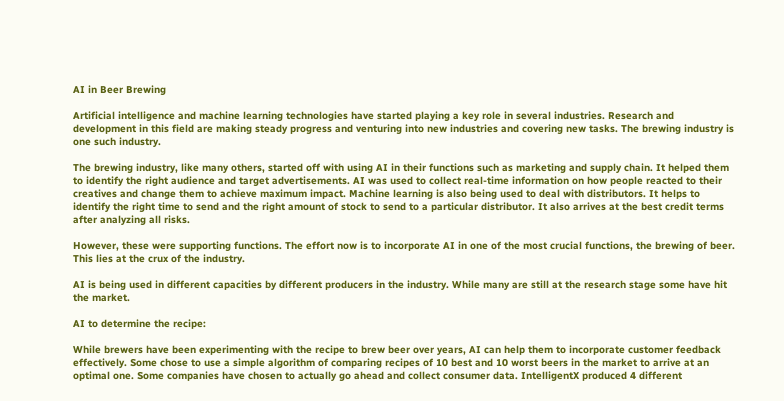AI in Beer Brewing

Artificial intelligence and machine learning technologies have started playing a key role in several industries. Research and development in this field are making steady progress and venturing into new industries and covering new tasks. The brewing industry is one such industry.

The brewing industry, like many others, started off with using AI in their functions such as marketing and supply chain. It helped them to identify the right audience and target advertisements. AI was used to collect real-time information on how people reacted to their creatives and change them to achieve maximum impact. Machine learning is also being used to deal with distributors. It helps to identify the right time to send and the right amount of stock to send to a particular distributor. It also arrives at the best credit terms after analyzing all risks.

However, these were supporting functions. The effort now is to incorporate AI in one of the most crucial functions, the brewing of beer. This lies at the crux of the industry.

AI is being used in different capacities by different producers in the industry. While many are still at the research stage some have hit the market.

AI to determine the recipe:

While brewers have been experimenting with the recipe to brew beer over years, AI can help them to incorporate customer feedback effectively. Some chose to use a simple algorithm of comparing recipes of 10 best and 10 worst beers in the market to arrive at an optimal one. Some companies have chosen to actually go ahead and collect consumer data. IntelligentX produced 4 different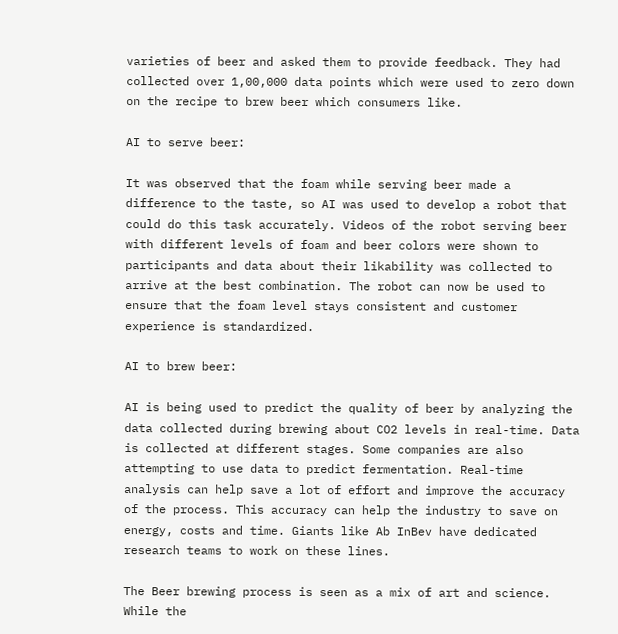varieties of beer and asked them to provide feedback. They had collected over 1,00,000 data points which were used to zero down on the recipe to brew beer which consumers like.

AI to serve beer:

It was observed that the foam while serving beer made a difference to the taste, so AI was used to develop a robot that could do this task accurately. Videos of the robot serving beer with different levels of foam and beer colors were shown to participants and data about their likability was collected to arrive at the best combination. The robot can now be used to ensure that the foam level stays consistent and customer experience is standardized.

AI to brew beer:

AI is being used to predict the quality of beer by analyzing the data collected during brewing about CO2 levels in real-time. Data is collected at different stages. Some companies are also attempting to use data to predict fermentation. Real-time analysis can help save a lot of effort and improve the accuracy of the process. This accuracy can help the industry to save on energy, costs and time. Giants like Ab InBev have dedicated research teams to work on these lines.

The Beer brewing process is seen as a mix of art and science. While the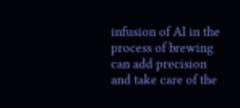infusion of AI in the process of brewing can add precision and take care of the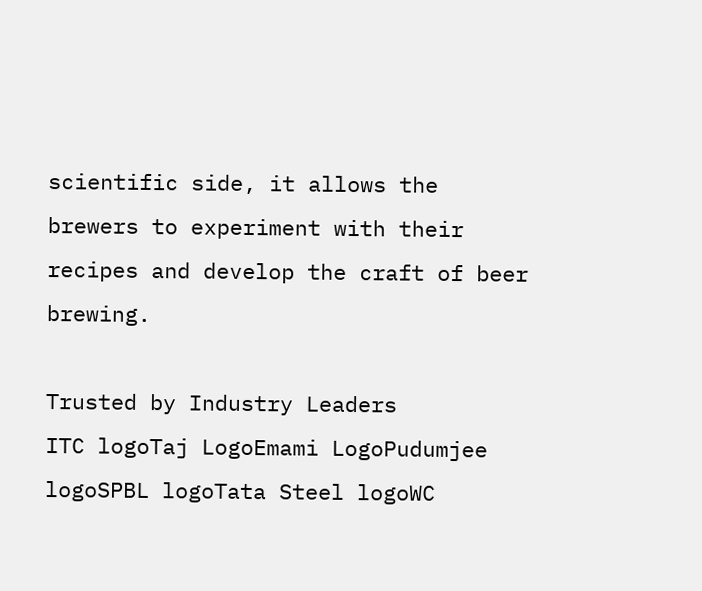scientific side, it allows the brewers to experiment with their recipes and develop the craft of beer brewing.

Trusted by Industry Leaders
ITC logoTaj LogoEmami LogoPudumjee logoSPBL logoTata Steel logoWC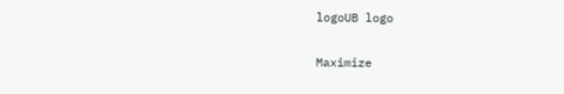logoUB logo

Maximize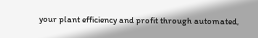your plant efficiency and profit through automated,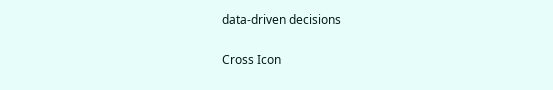data-driven decisions

Cross Icon